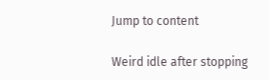Jump to content

Weird idle after stopping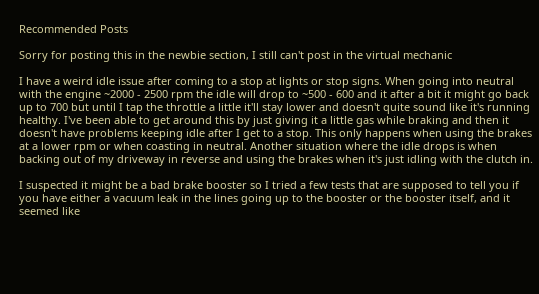Recommended Posts

Sorry for posting this in the newbie section, I still can't post in the virtual mechanic

I have a weird idle issue after coming to a stop at lights or stop signs. When going into neutral with the engine ~2000 - 2500 rpm the idle will drop to ~500 - 600 and it after a bit it might go back up to 700 but until I tap the throttle a little it'll stay lower and doesn't quite sound like it's running healthy. I've been able to get around this by just giving it a little gas while braking and then it doesn't have problems keeping idle after I get to a stop. This only happens when using the brakes at a lower rpm or when coasting in neutral. Another situation where the idle drops is when backing out of my driveway in reverse and using the brakes when it's just idling with the clutch in.

I suspected it might be a bad brake booster so I tried a few tests that are supposed to tell you if you have either a vacuum leak in the lines going up to the booster or the booster itself, and it seemed like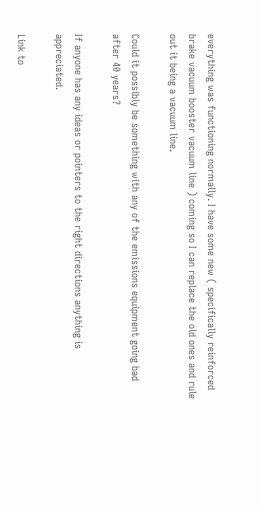everything was functioning normally. I have some new ( specifically reinforced brake vacuum booster vacuum line ) coming so I can replace the old ones and rule out it being a vacuum line.

Could it possibly be something with any of the emissions equipment going bad after 40 years?

If anyone has any ideas or pointers to the right directions anything is appreciated.

Link to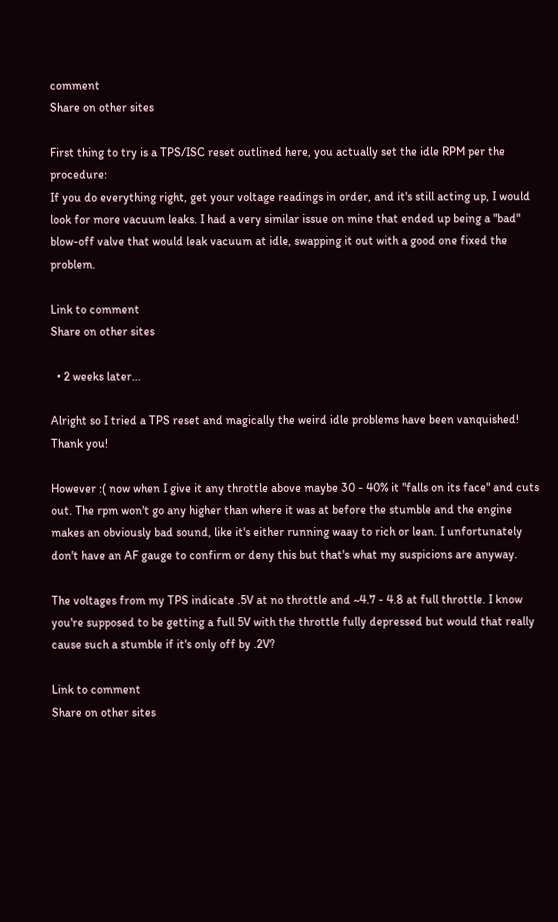comment
Share on other sites

First thing to try is a TPS/ISC reset outlined here, you actually set the idle RPM per the procedure:
If you do everything right, get your voltage readings in order, and it's still acting up, I would look for more vacuum leaks. I had a very similar issue on mine that ended up being a "bad" blow-off valve that would leak vacuum at idle, swapping it out with a good one fixed the problem.

Link to comment
Share on other sites

  • 2 weeks later...

Alright so I tried a TPS reset and magically the weird idle problems have been vanquished! Thank you!

However :( now when I give it any throttle above maybe 30 - 40% it "falls on its face" and cuts out. The rpm won't go any higher than where it was at before the stumble and the engine makes an obviously bad sound, like it's either running waay to rich or lean. I unfortunately don't have an AF gauge to confirm or deny this but that's what my suspicions are anyway.

The voltages from my TPS indicate .5V at no throttle and ~4.7 - 4.8 at full throttle. I know you're supposed to be getting a full 5V with the throttle fully depressed but would that really cause such a stumble if it's only off by .2V?

Link to comment
Share on other sites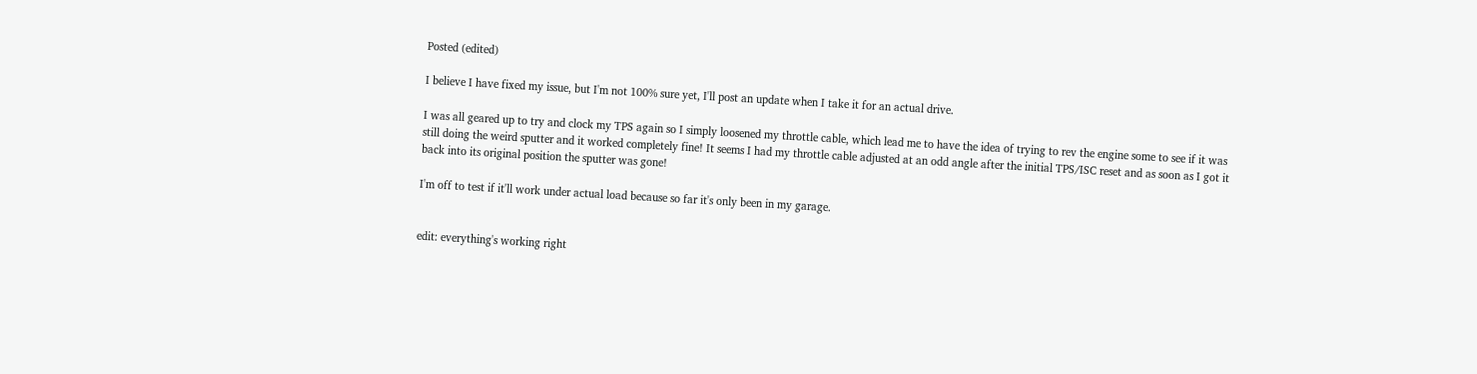Posted (edited)

I believe I have fixed my issue, but I'm not 100% sure yet, I'll post an update when I take it for an actual drive.

I was all geared up to try and clock my TPS again so I simply loosened my throttle cable, which lead me to have the idea of trying to rev the engine some to see if it was still doing the weird sputter and it worked completely fine! It seems I had my throttle cable adjusted at an odd angle after the initial TPS/ISC reset and as soon as I got it back into its original position the sputter was gone!

I'm off to test if it'll work under actual load because so far it's only been in my garage.


edit: everything's working right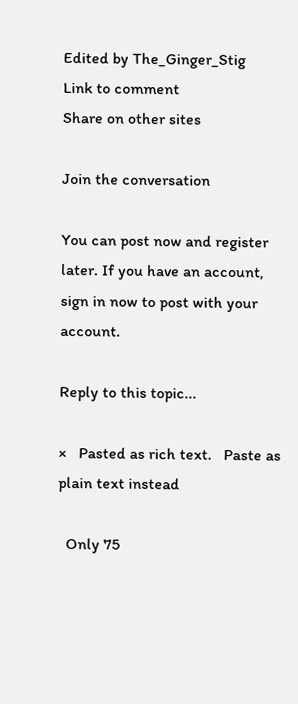Edited by The_Ginger_Stig
Link to comment
Share on other sites

Join the conversation

You can post now and register later. If you have an account, sign in now to post with your account.

Reply to this topic...

×   Pasted as rich text.   Paste as plain text instead

  Only 75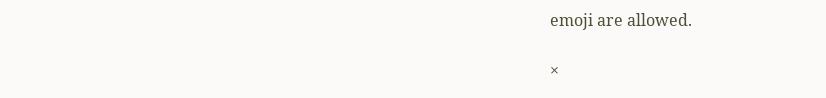emoji are allowed.

×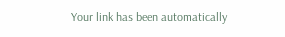Your link has been automatically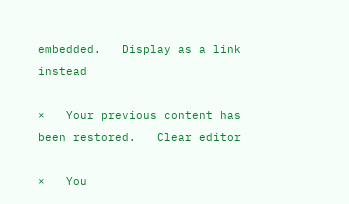embedded.   Display as a link instead

×   Your previous content has been restored.   Clear editor

×   You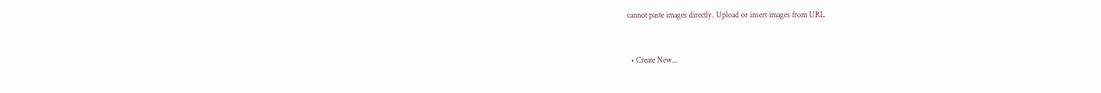cannot paste images directly. Upload or insert images from URL.


  • Create New...